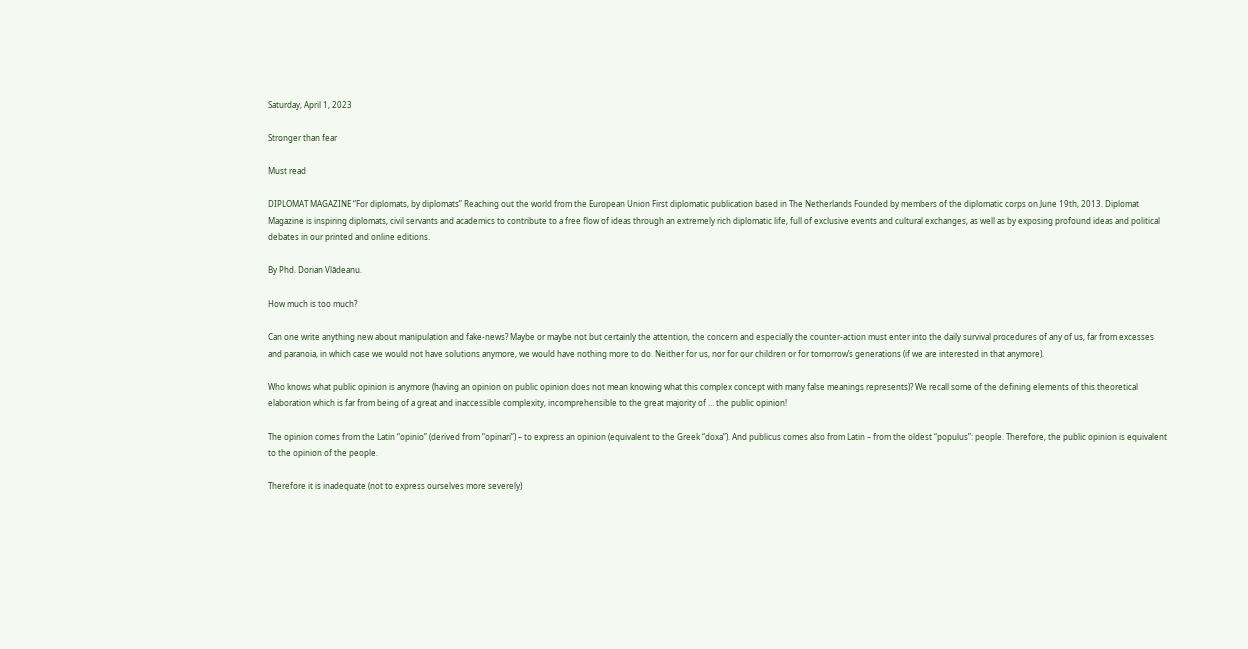Saturday, April 1, 2023

Stronger than fear

Must read

DIPLOMAT MAGAZINE “For diplomats, by diplomats” Reaching out the world from the European Union First diplomatic publication based in The Netherlands Founded by members of the diplomatic corps on June 19th, 2013. Diplomat Magazine is inspiring diplomats, civil servants and academics to contribute to a free flow of ideas through an extremely rich diplomatic life, full of exclusive events and cultural exchanges, as well as by exposing profound ideas and political debates in our printed and online editions.

By Phd. Dorian Vlădeanu.

How much is too much?

Can one write anything new about manipulation and fake-news? Maybe or maybe not but certainly the attention, the concern and especially the counter-action must enter into the daily survival procedures of any of us, far from excesses and paranoia, in which case we would not have solutions anymore, we would have nothing more to do. Neither for us, nor for our children or for tomorrow’s generations (if we are interested in that anymore).

Who knows what public opinion is anymore (having an opinion on public opinion does not mean knowing what this complex concept with many false meanings represents)? We recall some of the defining elements of this theoretical elaboration which is far from being of a great and inaccessible complexity, incomprehensible to the great majority of … the public opinion!

The opinion comes from the Latin “opinio” (derived from “opinari”) – to express an opinion (equivalent to the Greek “doxa”). And publicus comes also from Latin – from the oldest “populus”: people. Therefore, the public opinion is equivalent to the opinion of the people.

Therefore it is inadequate (not to express ourselves more severely)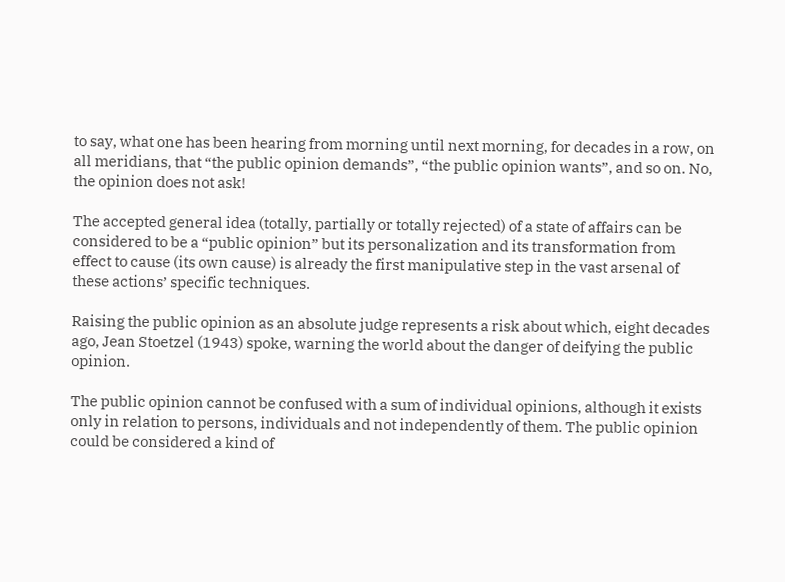to say, what one has been hearing from morning until next morning, for decades in a row, on all meridians, that “the public opinion demands”, “the public opinion wants”, and so on. No, the opinion does not ask!

The accepted general idea (totally, partially or totally rejected) of a state of affairs can be considered to be a “public opinion” but its personalization and its transformation from effect to cause (its own cause) is already the first manipulative step in the vast arsenal of these actions’ specific techniques.

Raising the public opinion as an absolute judge represents a risk about which, eight decades ago, Jean Stoetzel (1943) spoke, warning the world about the danger of deifying the public opinion.

The public opinion cannot be confused with a sum of individual opinions, although it exists only in relation to persons, individuals and not independently of them. The public opinion could be considered a kind of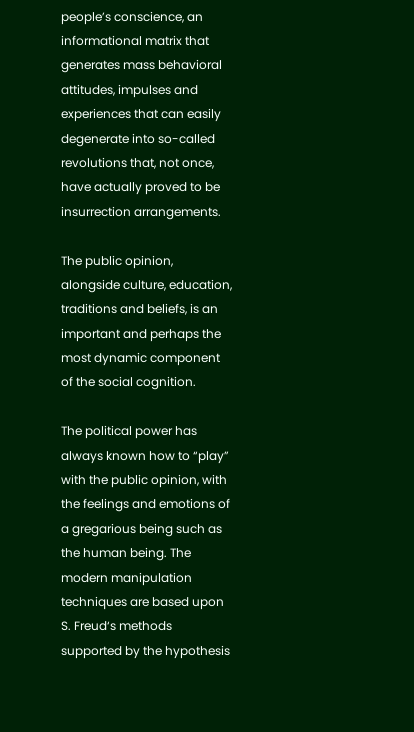people’s conscience, an informational matrix that generates mass behavioral attitudes, impulses and experiences that can easily degenerate into so-called revolutions that, not once, have actually proved to be insurrection arrangements.

The public opinion, alongside culture, education, traditions and beliefs, is an important and perhaps the most dynamic component of the social cognition.

The political power has always known how to “play” with the public opinion, with the feelings and emotions of a gregarious being such as the human being. The modern manipulation techniques are based upon S. Freud‘s methods supported by the hypothesis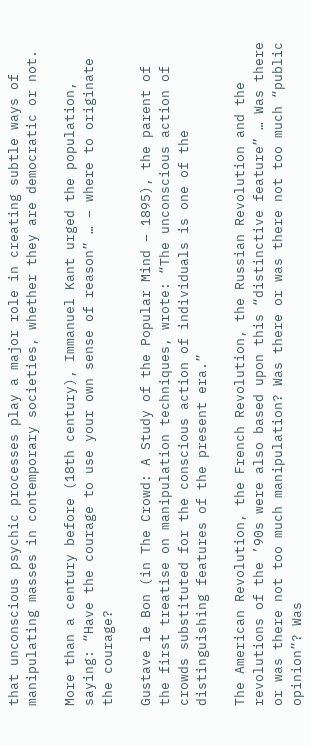that unconscious psychic processes play a major role in creating subtle ways of manipulating masses in contemporary societies, whether they are democratic or not.

More than a century before (18th century), Immanuel Kant urged the population, saying: “Have the courage to use your own sense of reason” … – where to originate the courage?

Gustave le Bon (in The Crowd: A Study of the Popular Mind – 1895), the parent of the first treatise on manipulation techniques, wrote: “The unconscious action of crowds substituted for the conscious action of individuals is one of the distinguishing features of the present era.”

The American Revolution, the French Revolution, the Russian Revolution and the revolutions of the ’90s were also based upon this “distinctive feature” … Was there or was there not too much manipulation? Was there or was there not too much “public opinion”? Was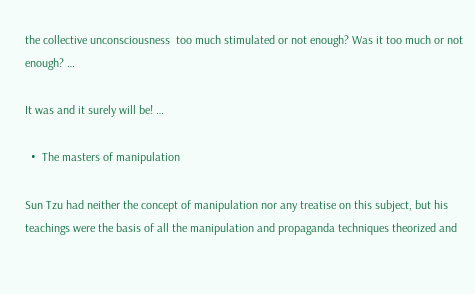the collective unconsciousness  too much stimulated or not enough? Was it too much or not enough? …

It was and it surely will be! …

  •  The masters of manipulation

Sun Tzu had neither the concept of manipulation nor any treatise on this subject, but his teachings were the basis of all the manipulation and propaganda techniques theorized and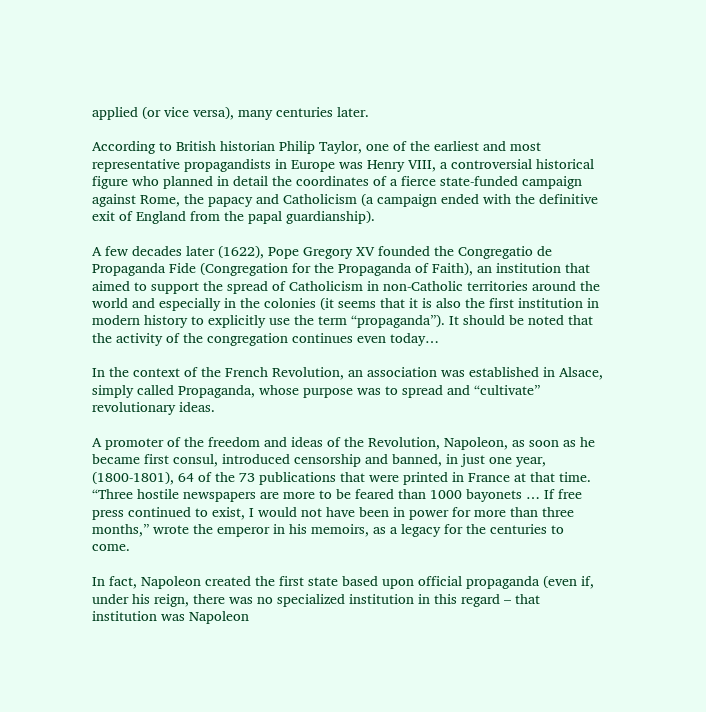applied (or vice versa), many centuries later.

According to British historian Philip Taylor, one of the earliest and most representative propagandists in Europe was Henry VIII, a controversial historical figure who planned in detail the coordinates of a fierce state-funded campaign against Rome, the papacy and Catholicism (a campaign ended with the definitive exit of England from the papal guardianship).

A few decades later (1622), Pope Gregory XV founded the Congregatio de Propaganda Fide (Congregation for the Propaganda of Faith), an institution that aimed to support the spread of Catholicism in non-Catholic territories around the world and especially in the colonies (it seems that it is also the first institution in modern history to explicitly use the term “propaganda”). It should be noted that the activity of the congregation continues even today…

In the context of the French Revolution, an association was established in Alsace, simply called Propaganda, whose purpose was to spread and “cultivate” revolutionary ideas.

A promoter of the freedom and ideas of the Revolution, Napoleon, as soon as he became first consul, introduced censorship and banned, in just one year, (1800-1801), 64 of the 73 publications that were printed in France at that time. “Three hostile newspapers are more to be feared than 1000 bayonets … If free press continued to exist, I would not have been in power for more than three months,” wrote the emperor in his memoirs, as a legacy for the centuries to come.

In fact, Napoleon created the first state based upon official propaganda (even if, under his reign, there was no specialized institution in this regard – that institution was Napoleon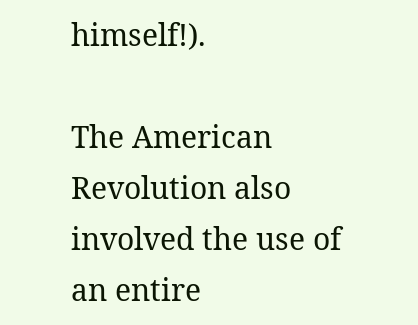himself!).

The American Revolution also involved the use of an entire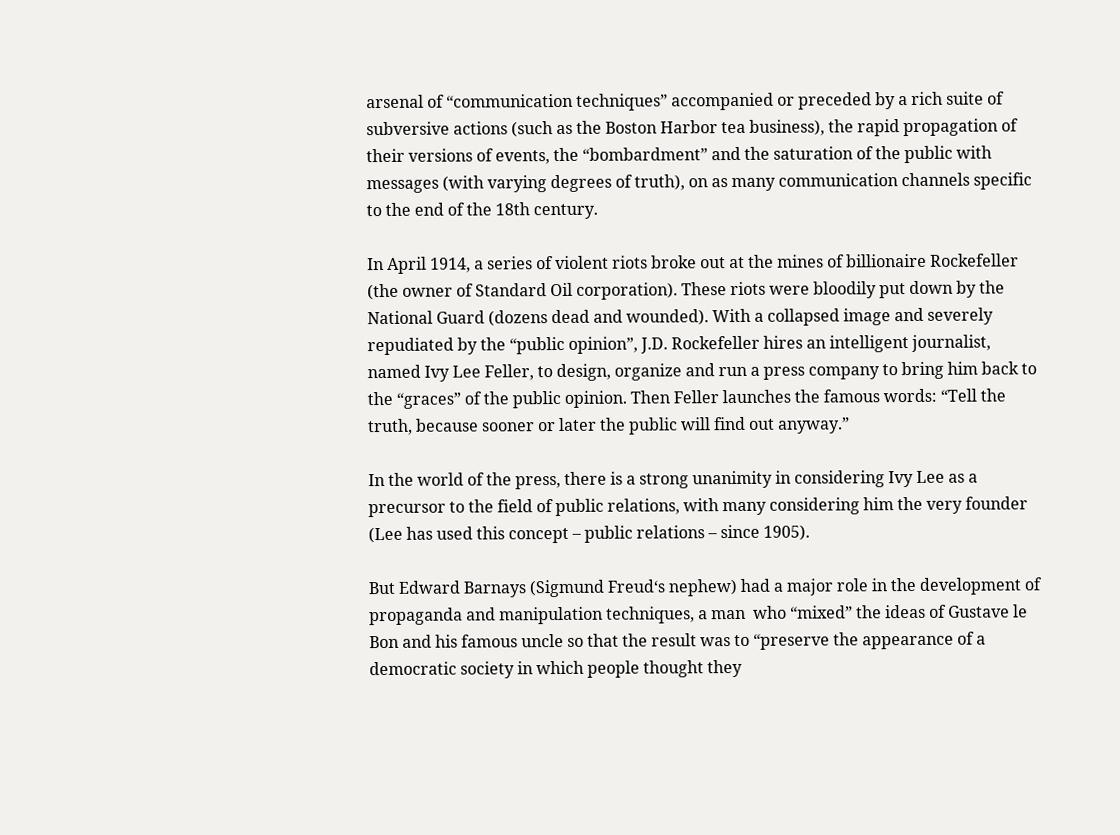arsenal of “communication techniques” accompanied or preceded by a rich suite of subversive actions (such as the Boston Harbor tea business), the rapid propagation of their versions of events, the “bombardment” and the saturation of the public with messages (with varying degrees of truth), on as many communication channels specific to the end of the 18th century.

In April 1914, a series of violent riots broke out at the mines of billionaire Rockefeller (the owner of Standard Oil corporation). These riots were bloodily put down by the National Guard (dozens dead and wounded). With a collapsed image and severely repudiated by the “public opinion”, J.D. Rockefeller hires an intelligent journalist, named Ivy Lee Feller, to design, organize and run a press company to bring him back to the “graces” of the public opinion. Then Feller launches the famous words: “Tell the truth, because sooner or later the public will find out anyway.”

In the world of the press, there is a strong unanimity in considering Ivy Lee as a precursor to the field of public relations, with many considering him the very founder (Lee has used this concept – public relations – since 1905).

But Edward Barnays (Sigmund Freud‘s nephew) had a major role in the development of propaganda and manipulation techniques, a man  who “mixed” the ideas of Gustave le Bon and his famous uncle so that the result was to “preserve the appearance of a democratic society in which people thought they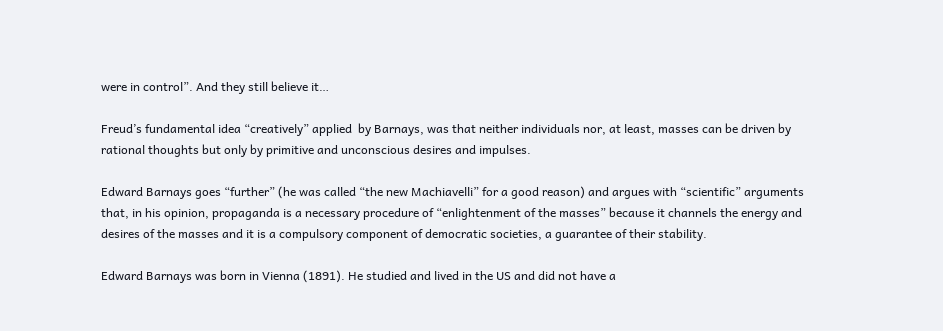were in control”. And they still believe it…

Freud’s fundamental idea “creatively” applied  by Barnays, was that neither individuals nor, at least, masses can be driven by rational thoughts but only by primitive and unconscious desires and impulses.

Edward Barnays goes “further” (he was called “the new Machiavelli” for a good reason) and argues with “scientific” arguments that, in his opinion, propaganda is a necessary procedure of “enlightenment of the masses” because it channels the energy and desires of the masses and it is a compulsory component of democratic societies, a guarantee of their stability.

Edward Barnays was born in Vienna (1891). He studied and lived in the US and did not have a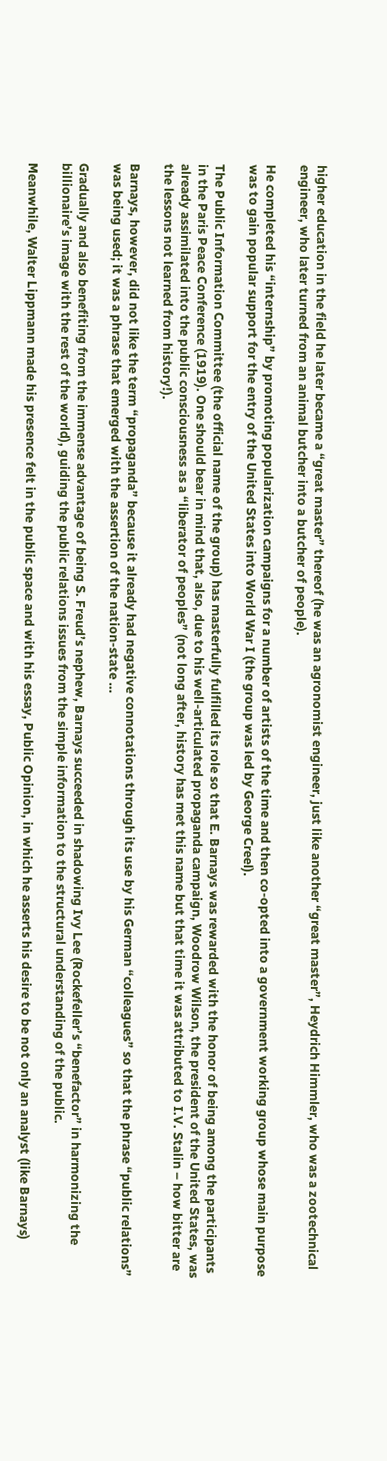higher education in the field he later became a “great master” thereof (he was an agronomist engineer, just like another “great master”, Heydrich Himmler, who was a zootechnical engineer, who later turned from an animal butcher into a butcher of people).

He completed his “internship” by promoting popularization campaigns for a number of artists of the time and then co-opted into a government working group whose main purpose was to gain popular support for the entry of the United States into World War I (the group was led by George Creel).

The Public Information Committee (the official name of the group) has masterfully fulfilled its role so that E. Barnays was rewarded with the honor of being among the participants in the Paris Peace Conference (1919). One should bear in mind that, also, due to his well-articulated propaganda campaign, Woodrow Wilson, the president of the United States, was already assimilated into the public consciousness as a “liberator of peoples” (not long after, history has met this name but that time it was attributed to I.V. Stalin – how bitter are the lessons not learned from history!).

Barnays, however, did not like the term “propaganda” because it already had negative connotations through its use by his German “colleagues” so that the phrase “public relations” was being used; it was a phrase that emerged with the assertion of the nation-state …

Gradually and also benefiting from the immense advantage of being S. Freud’s nephew, Barnays succeeded in shadowing Ivy Lee (Rockefeller’s “benefactor” in harmonizing the billionaire’s image with the rest of the world), guiding the public relations issues from the simple information to the structural understanding of the public.

Meanwhile, Walter Lippmann made his presence felt in the public space and with his essay, Public Opinion, in which he asserts his desire to be not only an analyst (like Barnays)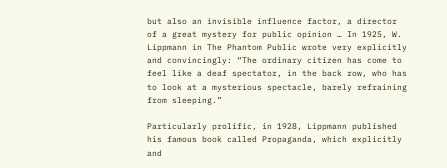but also an invisible influence factor, a director of a great mystery for public opinion … In 1925, W. Lippmann in The Phantom Public wrote very explicitly and convincingly: “The ordinary citizen has come to feel like a deaf spectator, in the back row, who has to look at a mysterious spectacle, barely refraining from sleeping.”

Particularly prolific, in 1928, Lippmann published his famous book called Propaganda, which explicitly and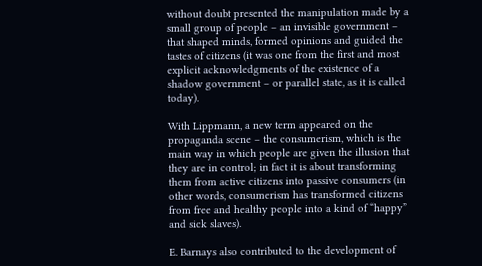without doubt presented the manipulation made by a small group of people – an invisible government – that shaped minds, formed opinions and guided the tastes of citizens (it was one from the first and most explicit acknowledgments of the existence of a shadow government – or parallel state, as it is called today).

With Lippmann, a new term appeared on the propaganda scene – the consumerism, which is the main way in which people are given the illusion that they are in control; in fact it is about transforming them from active citizens into passive consumers (in other words, consumerism has transformed citizens from free and healthy people into a kind of “happy” and sick slaves).

E. Barnays also contributed to the development of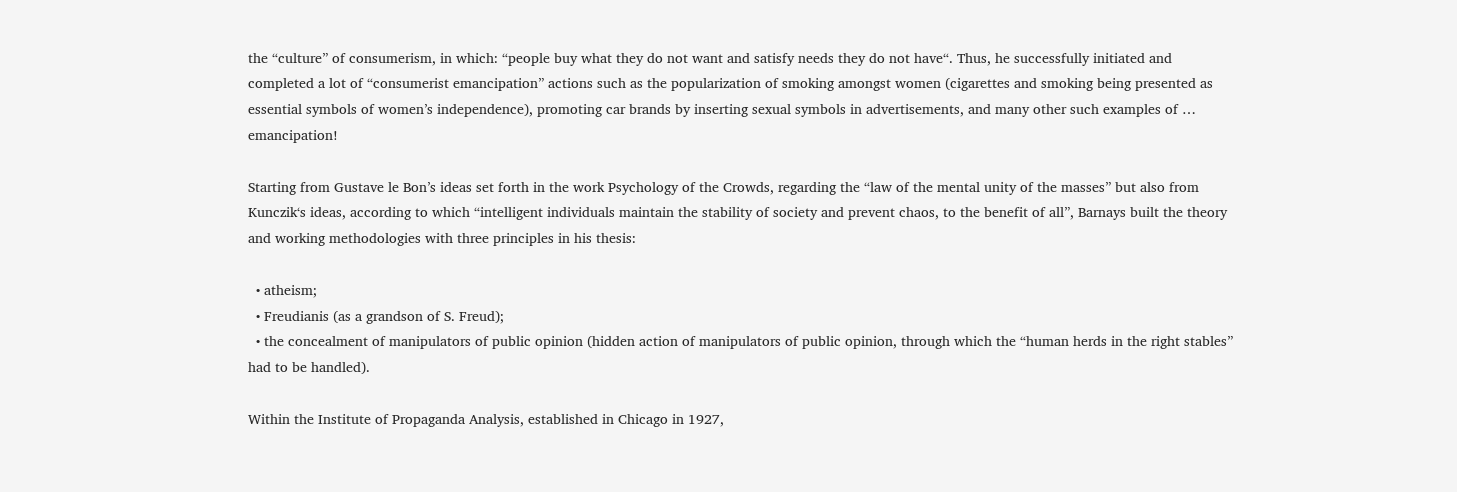the “culture” of consumerism, in which: “people buy what they do not want and satisfy needs they do not have“. Thus, he successfully initiated and completed a lot of “consumerist emancipation” actions such as the popularization of smoking amongst women (cigarettes and smoking being presented as essential symbols of women’s independence), promoting car brands by inserting sexual symbols in advertisements, and many other such examples of … emancipation!

Starting from Gustave le Bon’s ideas set forth in the work Psychology of the Crowds, regarding the “law of the mental unity of the masses” but also from Kunczik‘s ideas, according to which “intelligent individuals maintain the stability of society and prevent chaos, to the benefit of all”, Barnays built the theory and working methodologies with three principles in his thesis:

  • atheism;
  • Freudianis (as a grandson of S. Freud);
  • the concealment of manipulators of public opinion (hidden action of manipulators of public opinion, through which the “human herds in the right stables” had to be handled).

Within the Institute of Propaganda Analysis, established in Chicago in 1927,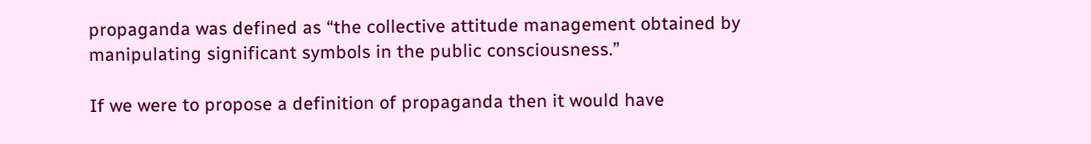propaganda was defined as “the collective attitude management obtained by manipulating significant symbols in the public consciousness.”

If we were to propose a definition of propaganda then it would have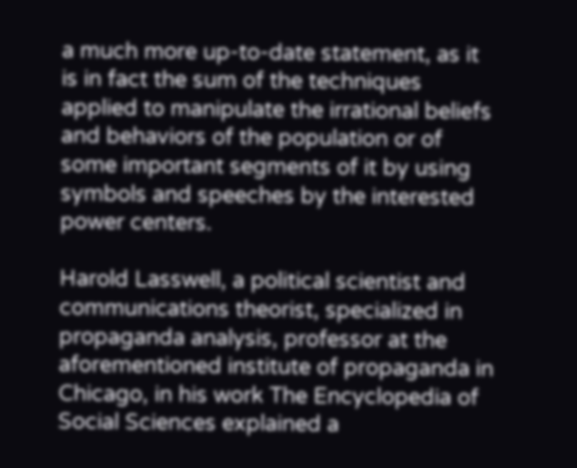a much more up-to-date statement, as it is in fact the sum of the techniques applied to manipulate the irrational beliefs and behaviors of the population or of some important segments of it by using symbols and speeches by the interested power centers.

Harold Lasswell, a political scientist and communications theorist, specialized in propaganda analysis, professor at the aforementioned institute of propaganda in Chicago, in his work The Encyclopedia of Social Sciences explained a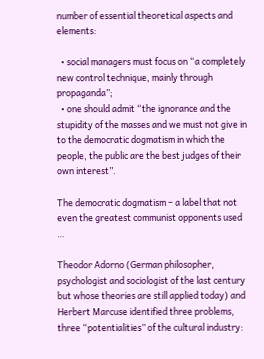number of essential theoretical aspects and elements:

  • social managers must focus on “a completely new control technique, mainly through propaganda”;
  • one should admit “the ignorance and the stupidity of the masses and we must not give in to the democratic dogmatism in which the people, the public are the best judges of their own interest”.

The democratic dogmatism – a label that not even the greatest communist opponents used …

Theodor Adorno (German philosopher, psychologist and sociologist of the last century but whose theories are still applied today) and Herbert Marcuse identified three problems, three “potentialities” of the cultural industry: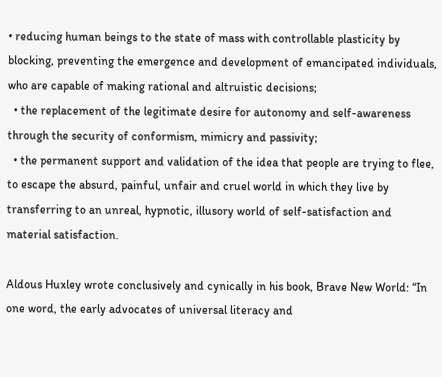• reducing human beings to the state of mass with controllable plasticity by blocking, preventing the emergence and development of emancipated individuals, who are capable of making rational and altruistic decisions;
  • the replacement of the legitimate desire for autonomy and self-awareness through the security of conformism, mimicry and passivity;
  • the permanent support and validation of the idea that people are trying to flee, to escape the absurd, painful, unfair and cruel world in which they live by transferring to an unreal, hypnotic, illusory world of self-satisfaction and material satisfaction.

Aldous Huxley wrote conclusively and cynically in his book, Brave New World: “In one word, the early advocates of universal literacy and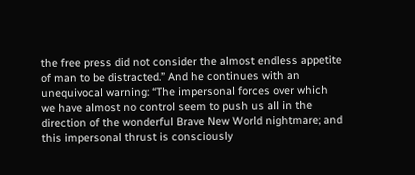the free press did not consider the almost endless appetite of man to be distracted.” And he continues with an unequivocal warning: “The impersonal forces over which we have almost no control seem to push us all in the direction of the wonderful Brave New World nightmare; and this impersonal thrust is consciously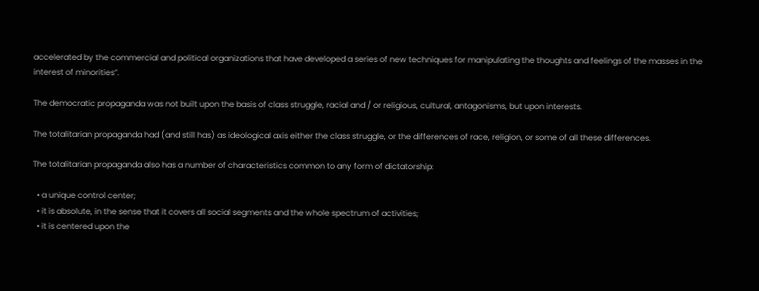accelerated by the commercial and political organizations that have developed a series of new techniques for manipulating the thoughts and feelings of the masses in the interest of minorities”.

The democratic propaganda was not built upon the basis of class struggle, racial and / or religious, cultural, antagonisms, but upon interests.

The totalitarian propaganda had (and still has) as ideological axis either the class struggle, or the differences of race, religion, or some of all these differences.

The totalitarian propaganda also has a number of characteristics common to any form of dictatorship:

  • a unique control center;
  • it is absolute, in the sense that it covers all social segments and the whole spectrum of activities;
  • it is centered upon the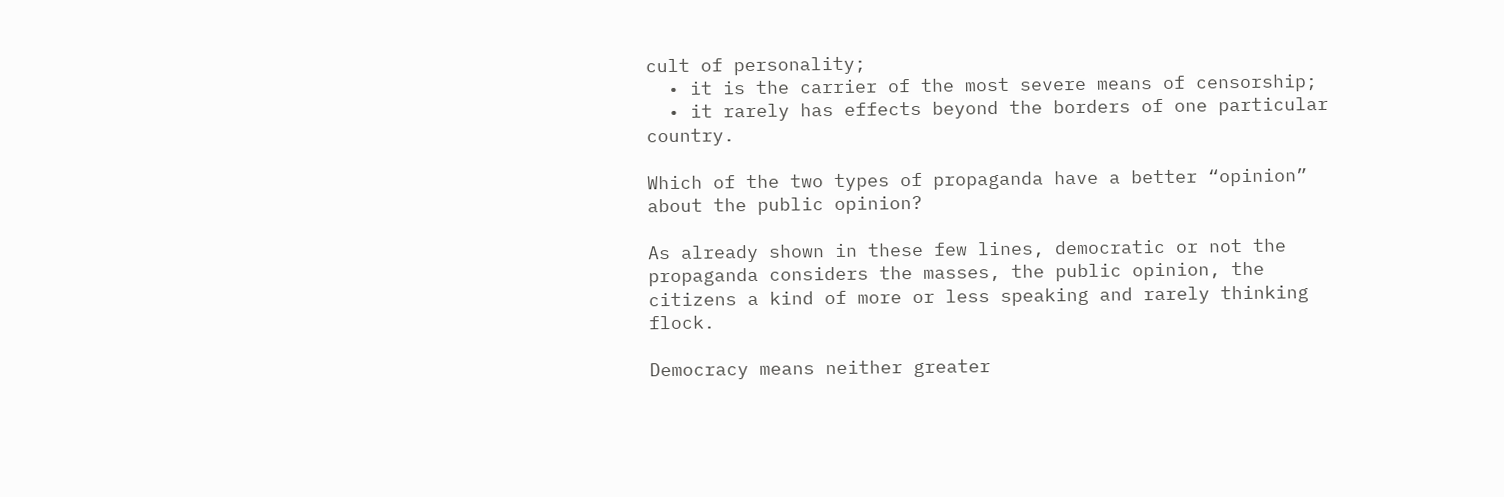cult of personality;
  • it is the carrier of the most severe means of censorship;
  • it rarely has effects beyond the borders of one particular country.

Which of the two types of propaganda have a better “opinion” about the public opinion?

As already shown in these few lines, democratic or not the propaganda considers the masses, the public opinion, the citizens a kind of more or less speaking and rarely thinking flock.

Democracy means neither greater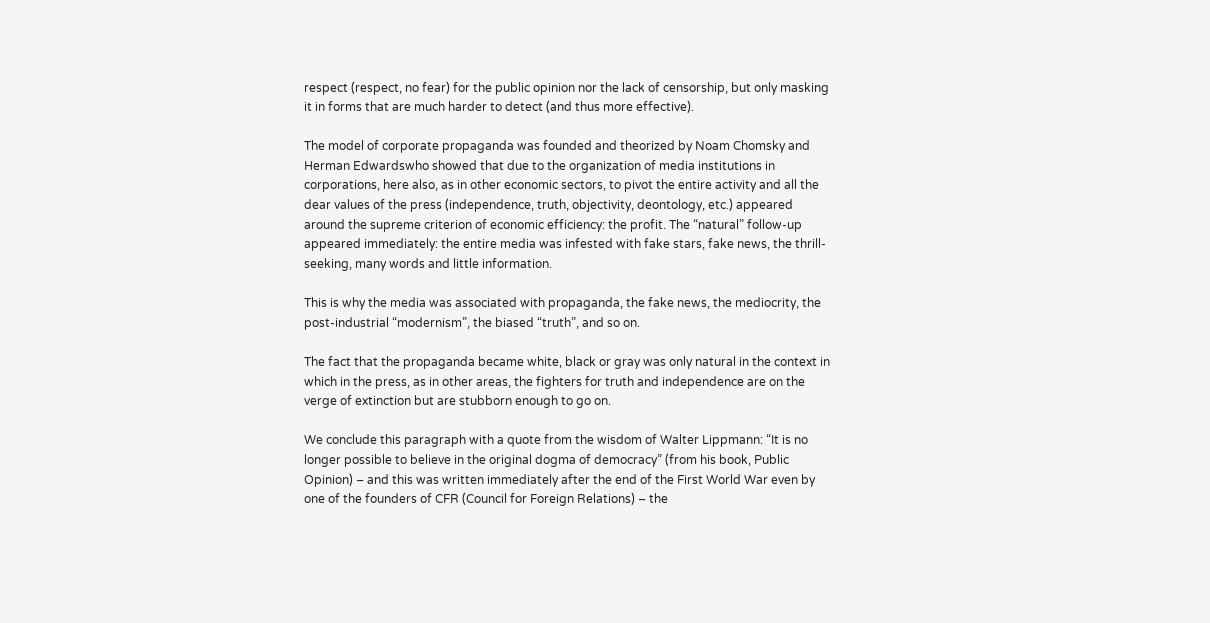respect (respect, no fear) for the public opinion nor the lack of censorship, but only masking it in forms that are much harder to detect (and thus more effective).

The model of corporate propaganda was founded and theorized by Noam Chomsky and Herman Edwardswho showed that due to the organization of media institutions in corporations, here also, as in other economic sectors, to pivot the entire activity and all the dear values of the press (independence, truth, objectivity, deontology, etc.) appeared around the supreme criterion of economic efficiency: the profit. The “natural” follow-up appeared immediately: the entire media was infested with fake stars, fake news, the thrill-seeking, many words and little information.

This is why the media was associated with propaganda, the fake news, the mediocrity, the post-industrial “modernism”, the biased “truth”, and so on.

The fact that the propaganda became white, black or gray was only natural in the context in which in the press, as in other areas, the fighters for truth and independence are on the verge of extinction but are stubborn enough to go on.

We conclude this paragraph with a quote from the wisdom of Walter Lippmann: “It is no longer possible to believe in the original dogma of democracy” (from his book, Public Opinion) – and this was written immediately after the end of the First World War even by one of the founders of CFR (Council for Foreign Relations) – the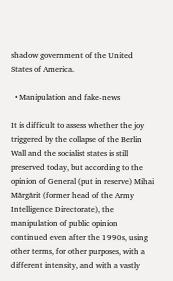shadow government of the United States of America.

  • Manipulation and fake-news

It is difficult to assess whether the joy triggered by the collapse of the Berlin Wall and the socialist states is still preserved today, but according to the opinion of General (put in reserve) Mihai Mărgărit (former head of the Army Intelligence Directorate), the manipulation of public opinion continued even after the 1990s, using other terms, for other purposes, with a different intensity, and with a vastly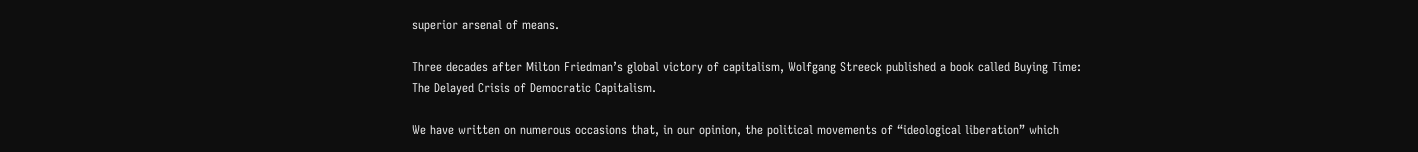superior arsenal of means.

Three decades after Milton Friedman’s global victory of capitalism, Wolfgang Streeck published a book called Buying Time: The Delayed Crisis of Democratic Capitalism.

We have written on numerous occasions that, in our opinion, the political movements of “ideological liberation” which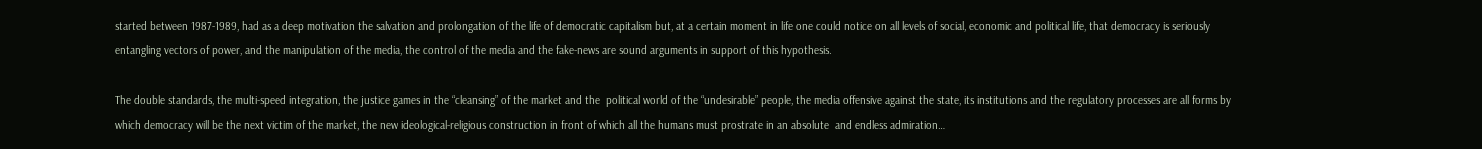started between 1987-1989, had as a deep motivation the salvation and prolongation of the life of democratic capitalism but, at a certain moment in life one could notice on all levels of social, economic and political life, that democracy is seriously entangling vectors of power, and the manipulation of the media, the control of the media and the fake-news are sound arguments in support of this hypothesis.

The double standards, the multi-speed integration, the justice games in the “cleansing” of the market and the  political world of the “undesirable” people, the media offensive against the state, its institutions and the regulatory processes are all forms by which democracy will be the next victim of the market, the new ideological-religious construction in front of which all the humans must prostrate in an absolute  and endless admiration…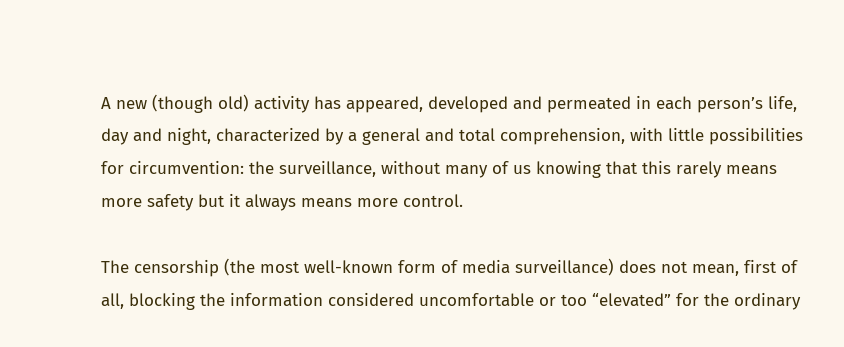A new (though old) activity has appeared, developed and permeated in each person’s life, day and night, characterized by a general and total comprehension, with little possibilities for circumvention: the surveillance, without many of us knowing that this rarely means more safety but it always means more control.

The censorship (the most well-known form of media surveillance) does not mean, first of all, blocking the information considered uncomfortable or too “elevated” for the ordinary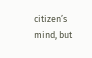citizen’s mind, but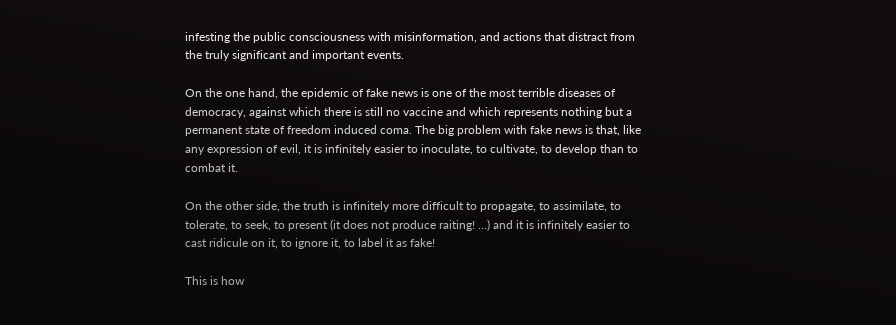infesting the public consciousness with misinformation, and actions that distract from the truly significant and important events.

On the one hand, the epidemic of fake news is one of the most terrible diseases of democracy, against which there is still no vaccine and which represents nothing but a permanent state of freedom induced coma. The big problem with fake news is that, like any expression of evil, it is infinitely easier to inoculate, to cultivate, to develop than to combat it.

On the other side, the truth is infinitely more difficult to propagate, to assimilate, to tolerate, to seek, to present (it does not produce raiting! …) and it is infinitely easier to cast ridicule on it, to ignore it, to label it as fake!

This is how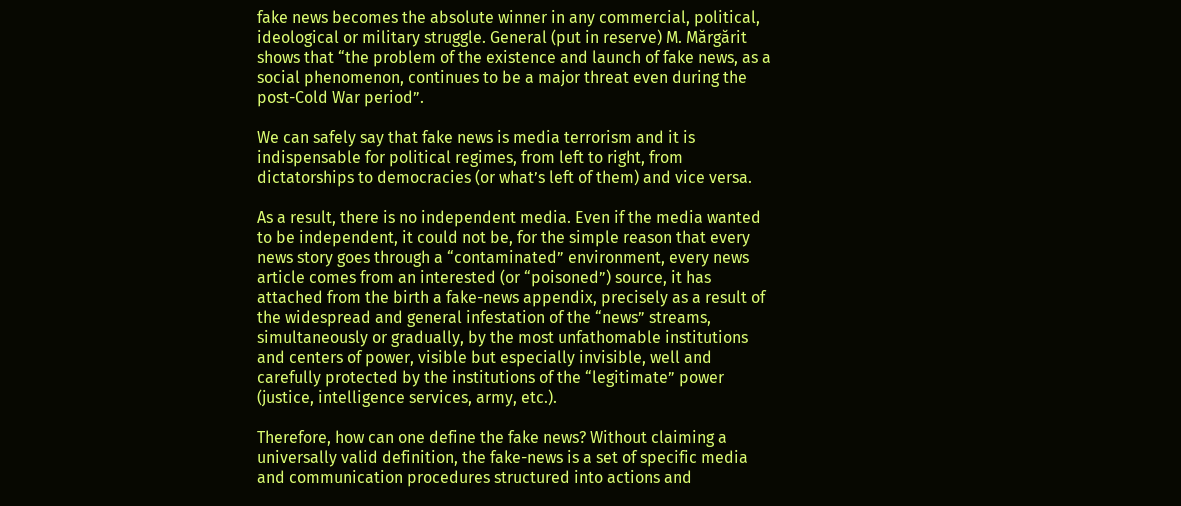fake news becomes the absolute winner in any commercial, political, ideological or military struggle. General (put in reserve) M. Mărgărit shows that “the problem of the existence and launch of fake news, as a social phenomenon, continues to be a major threat even during the post-Cold War period”.

We can safely say that fake news is media terrorism and it is indispensable for political regimes, from left to right, from dictatorships to democracies (or what’s left of them) and vice versa.

As a result, there is no independent media. Even if the media wanted to be independent, it could not be, for the simple reason that every news story goes through a “contaminated” environment, every news article comes from an interested (or “poisoned”) source, it has attached from the birth a fake-news appendix, precisely as a result of the widespread and general infestation of the “news” streams, simultaneously or gradually, by the most unfathomable institutions and centers of power, visible but especially invisible, well and carefully protected by the institutions of the “legitimate” power (justice, intelligence services, army, etc.).

Therefore, how can one define the fake news? Without claiming a universally valid definition, the fake-news is a set of specific media and communication procedures structured into actions and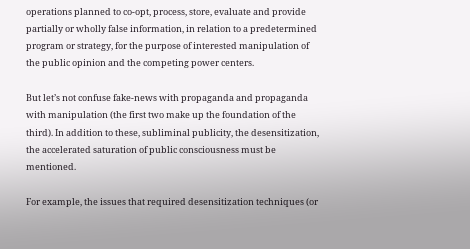operations planned to co-opt, process, store, evaluate and provide partially or wholly false information, in relation to a predetermined program or strategy, for the purpose of interested manipulation of the public opinion and the competing power centers.

But let’s not confuse fake-news with propaganda and propaganda with manipulation (the first two make up the foundation of the third). In addition to these, subliminal publicity, the desensitization, the accelerated saturation of public consciousness must be mentioned.

For example, the issues that required desensitization techniques (or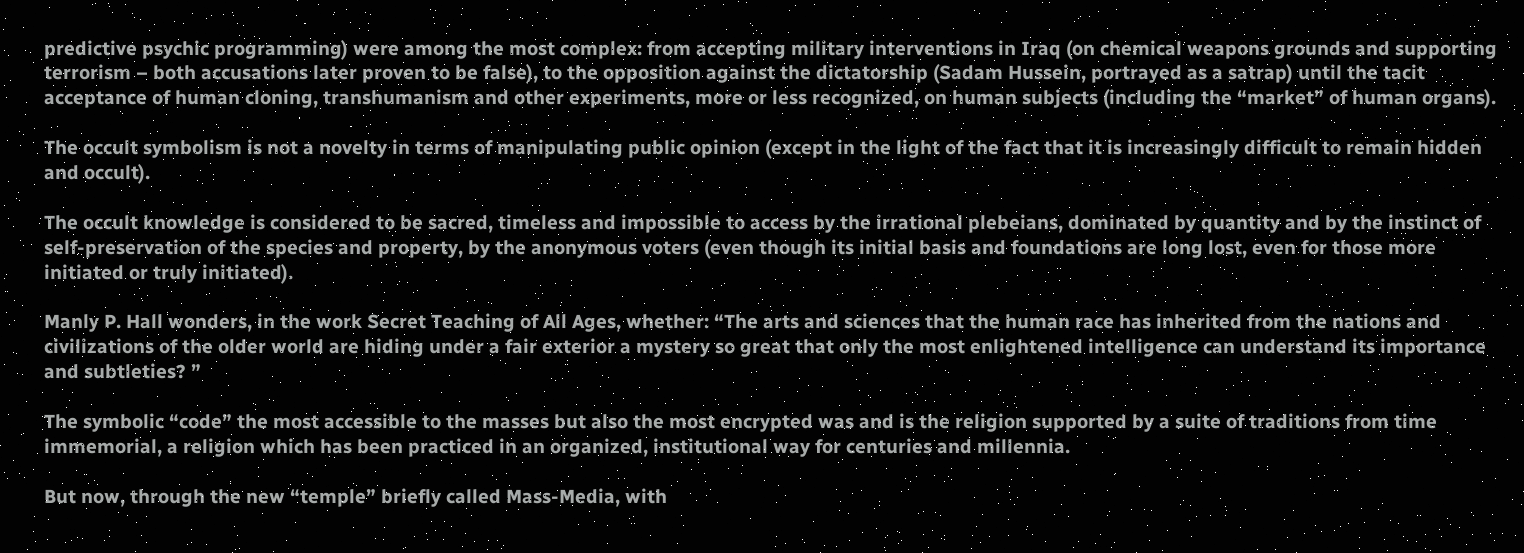predictive psychic programming) were among the most complex: from accepting military interventions in Iraq (on chemical weapons grounds and supporting terrorism – both accusations later proven to be false), to the opposition against the dictatorship (Sadam Hussein, portrayed as a satrap) until the tacit acceptance of human cloning, transhumanism and other experiments, more or less recognized, on human subjects (including the “market” of human organs).

The occult symbolism is not a novelty in terms of manipulating public opinion (except in the light of the fact that it is increasingly difficult to remain hidden and occult).

The occult knowledge is considered to be sacred, timeless and impossible to access by the irrational plebeians, dominated by quantity and by the instinct of self-preservation of the species and property, by the anonymous voters (even though its initial basis and foundations are long lost, even for those more initiated or truly initiated).

Manly P. Hall wonders, in the work Secret Teaching of All Ages, whether: “The arts and sciences that the human race has inherited from the nations and civilizations of the older world are hiding under a fair exterior a mystery so great that only the most enlightened intelligence can understand its importance and subtleties? ”

The symbolic “code” the most accessible to the masses but also the most encrypted was and is the religion supported by a suite of traditions from time immemorial, a religion which has been practiced in an organized, institutional way for centuries and millennia.

But now, through the new “temple” briefly called Mass-Media, with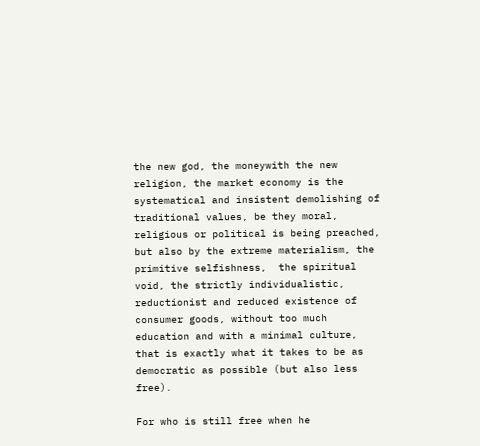the new god, the moneywith the new religion, the market economy is the systematical and insistent demolishing of traditional values, be they moral, religious or political is being preached, but also by the extreme materialism, the primitive selfishness,  the spiritual void, the strictly individualistic, reductionist and reduced existence of consumer goods, without too much education and with a minimal culture, that is exactly what it takes to be as democratic as possible (but also less free).

For who is still free when he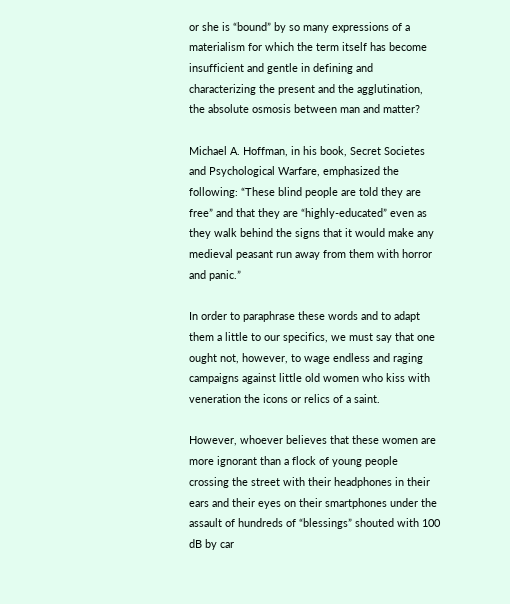or she is “bound” by so many expressions of a materialism for which the term itself has become insufficient and gentle in defining and characterizing the present and the agglutination, the absolute osmosis between man and matter?

Michael A. Hoffman, in his book, Secret Societes and Psychological Warfare, emphasized the following: “These blind people are told they are free” and that they are “highly-educated” even as they walk behind the signs that it would make any medieval peasant run away from them with horror and panic.”

In order to paraphrase these words and to adapt them a little to our specifics, we must say that one ought not, however, to wage endless and raging campaigns against little old women who kiss with veneration the icons or relics of a saint.

However, whoever believes that these women are more ignorant than a flock of young people crossing the street with their headphones in their ears and their eyes on their smartphones under the assault of hundreds of “blessings” shouted with 100 dB by car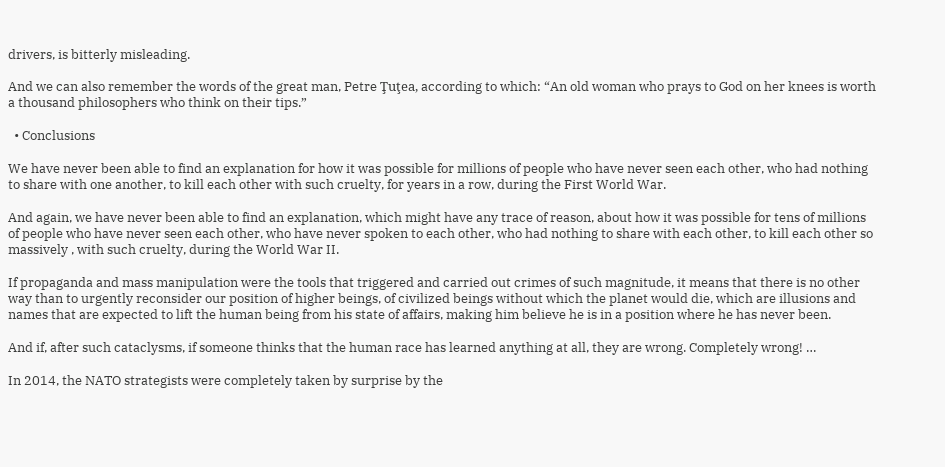drivers, is bitterly misleading.

And we can also remember the words of the great man, Petre Ţuţea, according to which: “An old woman who prays to God on her knees is worth a thousand philosophers who think on their tips.”

  • Conclusions

We have never been able to find an explanation for how it was possible for millions of people who have never seen each other, who had nothing to share with one another, to kill each other with such cruelty, for years in a row, during the First World War.

And again, we have never been able to find an explanation, which might have any trace of reason, about how it was possible for tens of millions of people who have never seen each other, who have never spoken to each other, who had nothing to share with each other, to kill each other so massively , with such cruelty, during the World War II.

If propaganda and mass manipulation were the tools that triggered and carried out crimes of such magnitude, it means that there is no other way than to urgently reconsider our position of higher beings, of civilized beings without which the planet would die, which are illusions and names that are expected to lift the human being from his state of affairs, making him believe he is in a position where he has never been.

And if, after such cataclysms, if someone thinks that the human race has learned anything at all, they are wrong. Completely wrong! …

In 2014, the NATO strategists were completely taken by surprise by the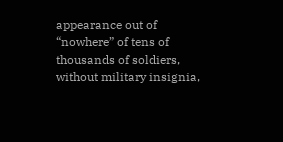appearance out of “nowhere” of tens of thousands of soldiers, without military insignia,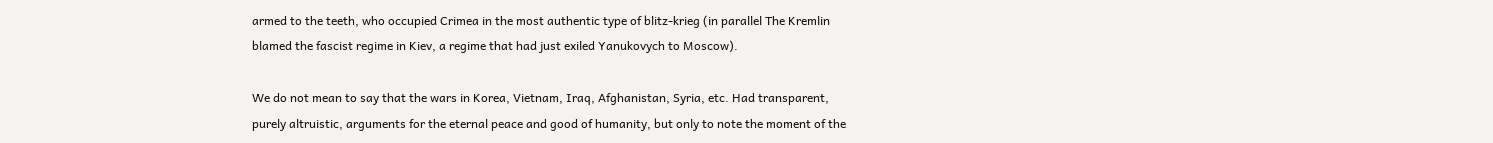armed to the teeth, who occupied Crimea in the most authentic type of blitz-krieg (in parallel The Kremlin blamed the fascist regime in Kiev, a regime that had just exiled Yanukovych to Moscow).

We do not mean to say that the wars in Korea, Vietnam, Iraq, Afghanistan, Syria, etc. Had transparent, purely altruistic, arguments for the eternal peace and good of humanity, but only to note the moment of the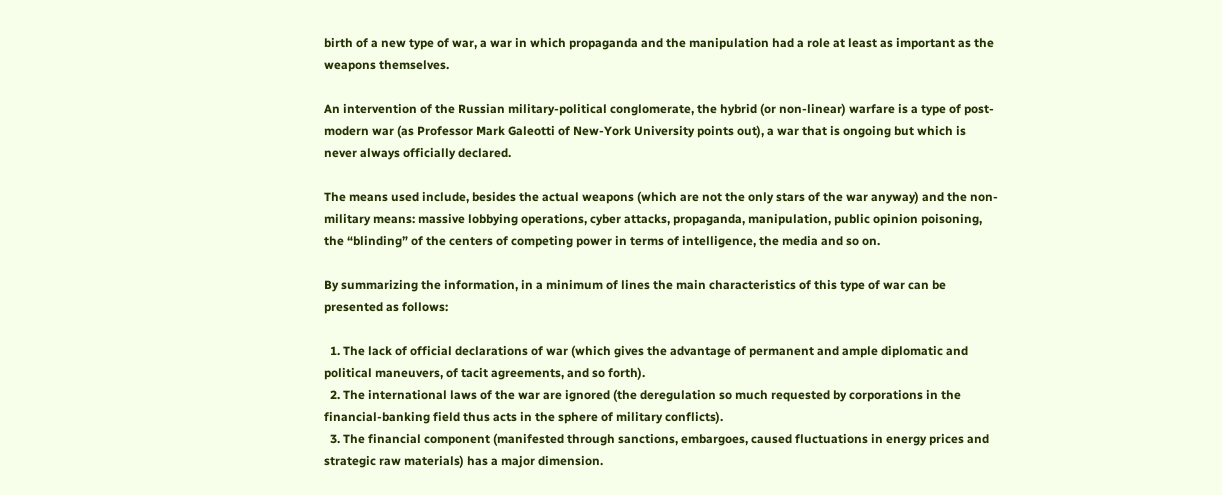birth of a new type of war, a war in which propaganda and the manipulation had a role at least as important as the weapons themselves.

An intervention of the Russian military-political conglomerate, the hybrid (or non-linear) warfare is a type of post-modern war (as Professor Mark Galeotti of New-York University points out), a war that is ongoing but which is never always officially declared.

The means used include, besides the actual weapons (which are not the only stars of the war anyway) and the non-military means: massive lobbying operations, cyber attacks, propaganda, manipulation, public opinion poisoning, the “blinding” of the centers of competing power in terms of intelligence, the media and so on.

By summarizing the information, in a minimum of lines the main characteristics of this type of war can be presented as follows:

  1. The lack of official declarations of war (which gives the advantage of permanent and ample diplomatic and political maneuvers, of tacit agreements, and so forth).
  2. The international laws of the war are ignored (the deregulation so much requested by corporations in the financial-banking field thus acts in the sphere of military conflicts).
  3. The financial component (manifested through sanctions, embargoes, caused fluctuations in energy prices and strategic raw materials) has a major dimension.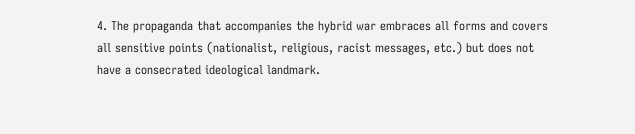4. The propaganda that accompanies the hybrid war embraces all forms and covers all sensitive points (nationalist, religious, racist messages, etc.) but does not have a consecrated ideological landmark.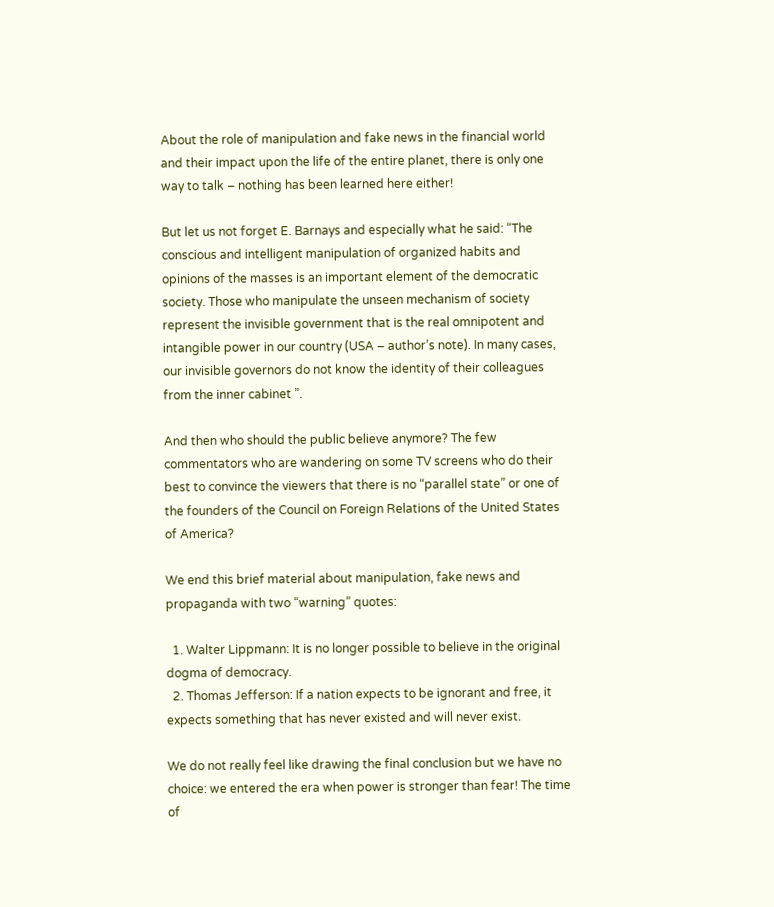About the role of manipulation and fake news in the financial world and their impact upon the life of the entire planet, there is only one way to talk – nothing has been learned here either!

But let us not forget E. Barnays and especially what he said: “The conscious and intelligent manipulation of organized habits and opinions of the masses is an important element of the democratic society. Those who manipulate the unseen mechanism of society represent the invisible government that is the real omnipotent and intangible power in our country (USA – author’s note). In many cases, our invisible governors do not know the identity of their colleagues from the inner cabinet ”.

And then who should the public believe anymore? The few commentators who are wandering on some TV screens who do their best to convince the viewers that there is no “parallel state” or one of the founders of the Council on Foreign Relations of the United States of America?

We end this brief material about manipulation, fake news and propaganda with two “warning” quotes:

  1. Walter Lippmann: It is no longer possible to believe in the original dogma of democracy.
  2. Thomas Jefferson: If a nation expects to be ignorant and free, it expects something that has never existed and will never exist.

We do not really feel like drawing the final conclusion but we have no choice: we entered the era when power is stronger than fear! The time of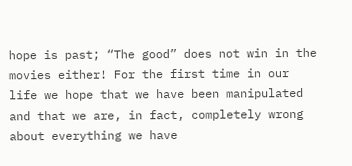hope is past; “The good” does not win in the movies either! For the first time in our life we hope that we have been manipulated and that we are, in fact, completely wrong about everything we have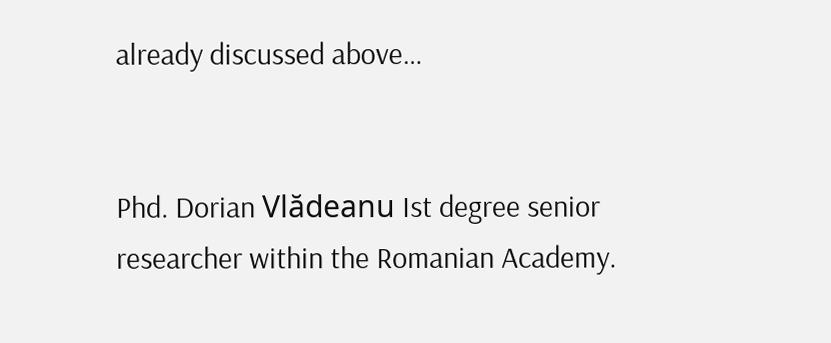already discussed above…


Phd. Dorian Vlădeanu Ist degree senior researcher within the Romanian Academy.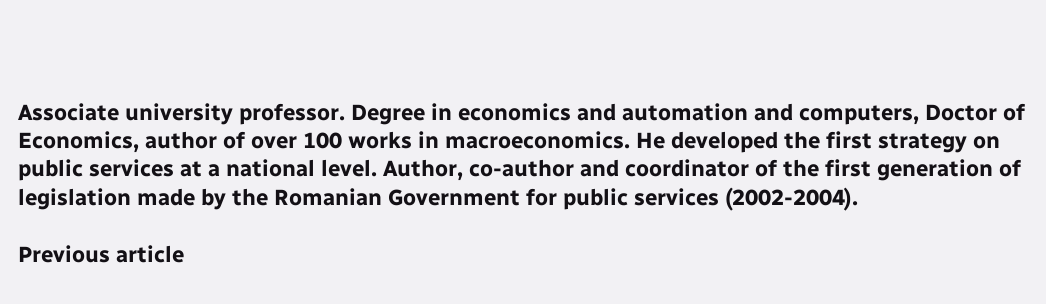Associate university professor. Degree in economics and automation and computers, Doctor of Economics, author of over 100 works in macroeconomics. He developed the first strategy on public services at a national level. Author, co-author and coordinator of the first generation of legislation made by the Romanian Government for public services (2002-2004).

Previous article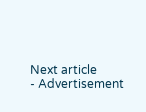Next article
- Advertisement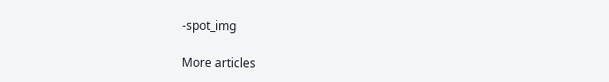-spot_img

More articles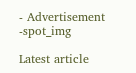- Advertisement -spot_img

Latest article